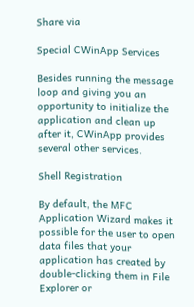Share via

Special CWinApp Services

Besides running the message loop and giving you an opportunity to initialize the application and clean up after it, CWinApp provides several other services.

Shell Registration

By default, the MFC Application Wizard makes it possible for the user to open data files that your application has created by double-clicking them in File Explorer or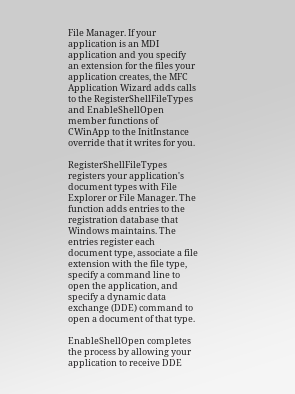File Manager. If your application is an MDI application and you specify an extension for the files your application creates, the MFC Application Wizard adds calls to the RegisterShellFileTypes and EnableShellOpen member functions of CWinApp to the InitInstance override that it writes for you.

RegisterShellFileTypes registers your application's document types with File Explorer or File Manager. The function adds entries to the registration database that Windows maintains. The entries register each document type, associate a file extension with the file type, specify a command line to open the application, and specify a dynamic data exchange (DDE) command to open a document of that type.

EnableShellOpen completes the process by allowing your application to receive DDE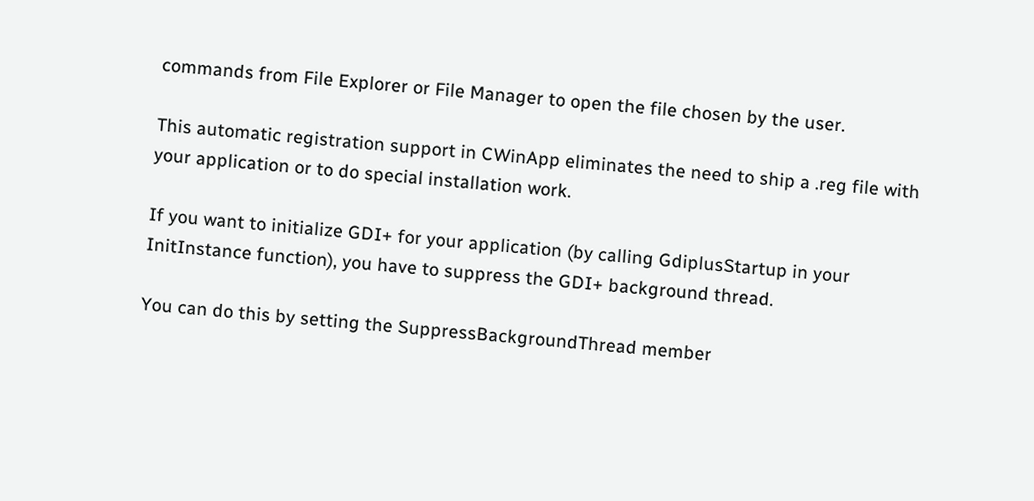commands from File Explorer or File Manager to open the file chosen by the user.

This automatic registration support in CWinApp eliminates the need to ship a .reg file with your application or to do special installation work.

If you want to initialize GDI+ for your application (by calling GdiplusStartup in your InitInstance function), you have to suppress the GDI+ background thread.

You can do this by setting the SuppressBackgroundThread member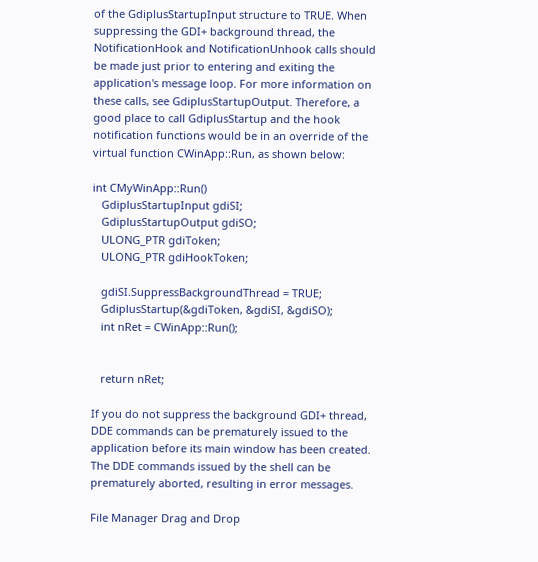of the GdiplusStartupInput structure to TRUE. When suppressing the GDI+ background thread, the NotificationHook and NotificationUnhook calls should be made just prior to entering and exiting the application's message loop. For more information on these calls, see GdiplusStartupOutput. Therefore, a good place to call GdiplusStartup and the hook notification functions would be in an override of the virtual function CWinApp::Run, as shown below:

int CMyWinApp::Run()
   GdiplusStartupInput gdiSI;
   GdiplusStartupOutput gdiSO;
   ULONG_PTR gdiToken;
   ULONG_PTR gdiHookToken;

   gdiSI.SuppressBackgroundThread = TRUE;
   GdiplusStartup(&gdiToken, &gdiSI, &gdiSO);
   int nRet = CWinApp::Run();


   return nRet;

If you do not suppress the background GDI+ thread, DDE commands can be prematurely issued to the application before its main window has been created. The DDE commands issued by the shell can be prematurely aborted, resulting in error messages.

File Manager Drag and Drop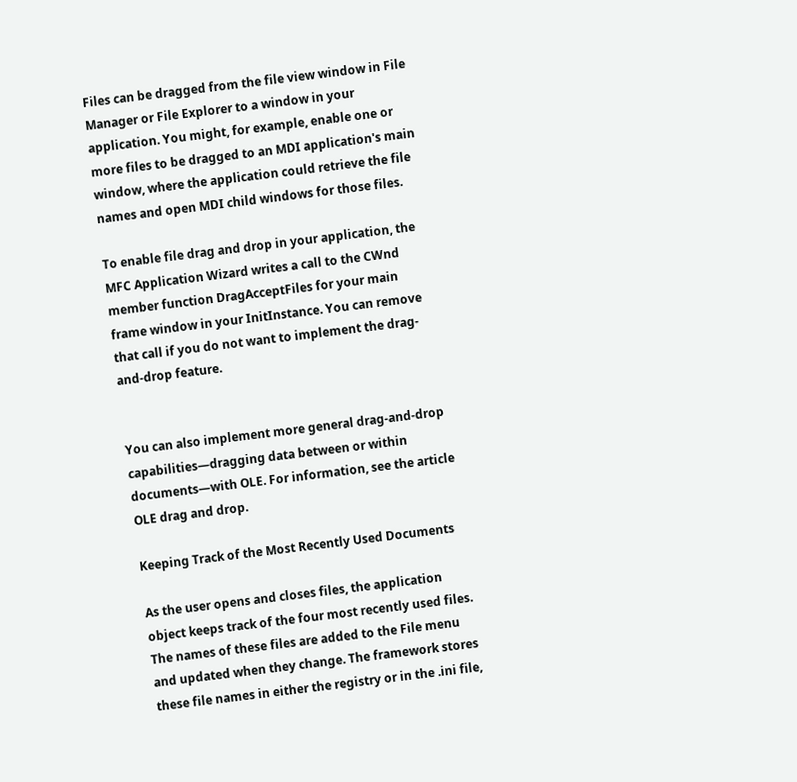Files can be dragged from the file view window in File Manager or File Explorer to a window in your application. You might, for example, enable one or more files to be dragged to an MDI application's main window, where the application could retrieve the file names and open MDI child windows for those files.

To enable file drag and drop in your application, the MFC Application Wizard writes a call to the CWnd member function DragAcceptFiles for your main frame window in your InitInstance. You can remove that call if you do not want to implement the drag-and-drop feature.


You can also implement more general drag-and-drop capabilities—dragging data between or within documents—with OLE. For information, see the article OLE drag and drop.

Keeping Track of the Most Recently Used Documents

As the user opens and closes files, the application object keeps track of the four most recently used files. The names of these files are added to the File menu and updated when they change. The framework stores these file names in either the registry or in the .ini file,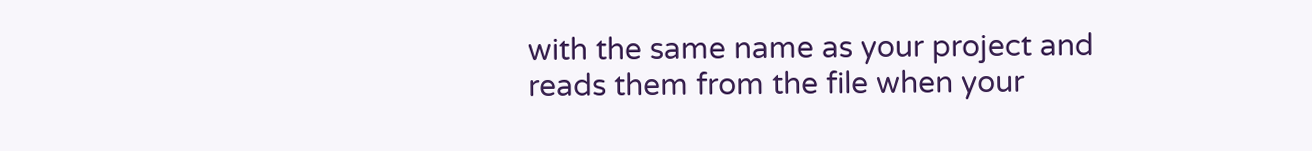with the same name as your project and reads them from the file when your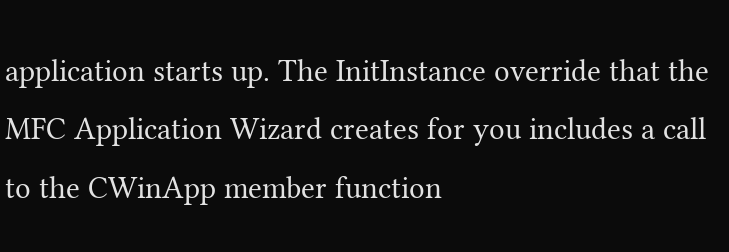application starts up. The InitInstance override that the MFC Application Wizard creates for you includes a call to the CWinApp member function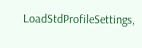LoadStdProfileSettings,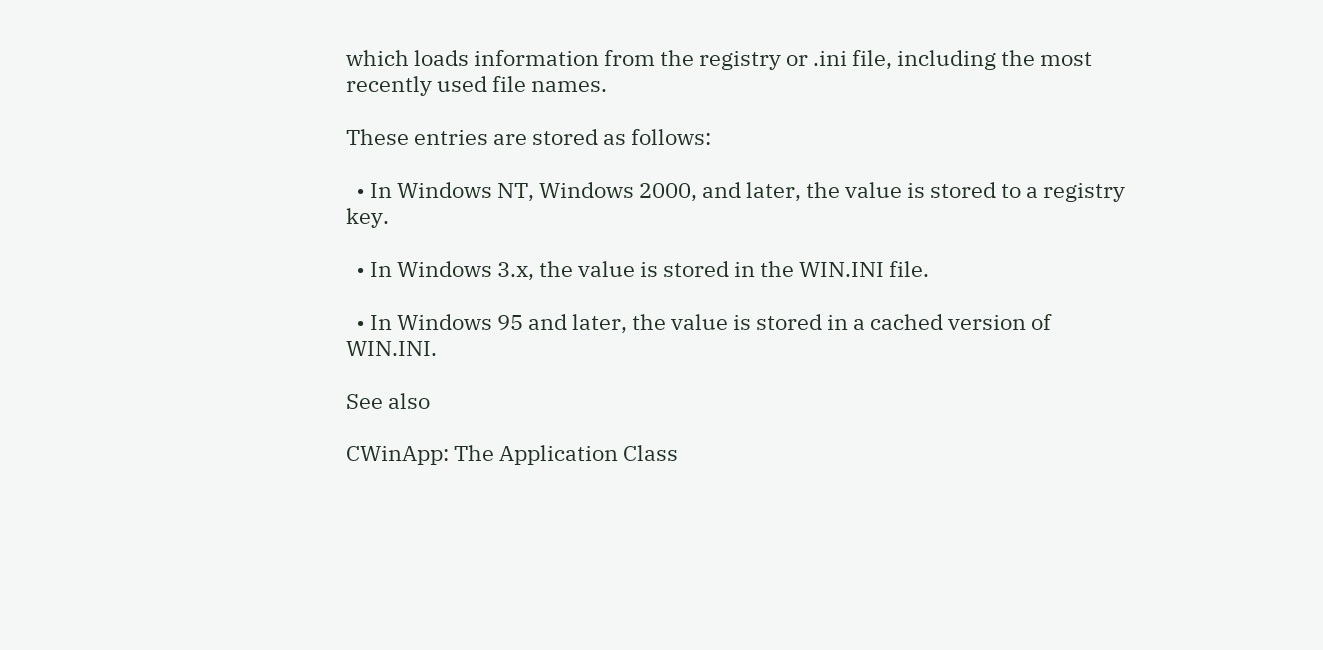which loads information from the registry or .ini file, including the most recently used file names.

These entries are stored as follows:

  • In Windows NT, Windows 2000, and later, the value is stored to a registry key.

  • In Windows 3.x, the value is stored in the WIN.INI file.

  • In Windows 95 and later, the value is stored in a cached version of WIN.INI.

See also

CWinApp: The Application Class